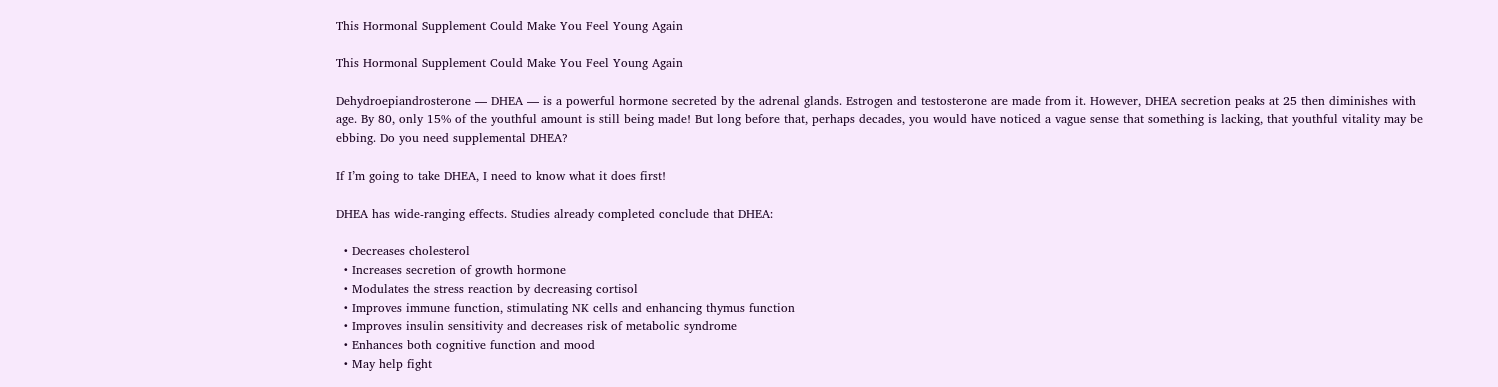This Hormonal Supplement Could Make You Feel Young Again

This Hormonal Supplement Could Make You Feel Young Again

Dehydroepiandrosterone — DHEA — is a powerful hormone secreted by the adrenal glands. Estrogen and testosterone are made from it. However, DHEA secretion peaks at 25 then diminishes with age. By 80, only 15% of the youthful amount is still being made! But long before that, perhaps decades, you would have noticed a vague sense that something is lacking, that youthful vitality may be ebbing. Do you need supplemental DHEA?

If I’m going to take DHEA, I need to know what it does first!

DHEA has wide-ranging effects. Studies already completed conclude that DHEA:

  • Decreases cholesterol
  • Increases secretion of growth hormone
  • Modulates the stress reaction by decreasing cortisol
  • Improves immune function, stimulating NK cells and enhancing thymus function
  • Improves insulin sensitivity and decreases risk of metabolic syndrome
  • Enhances both cognitive function and mood
  • May help fight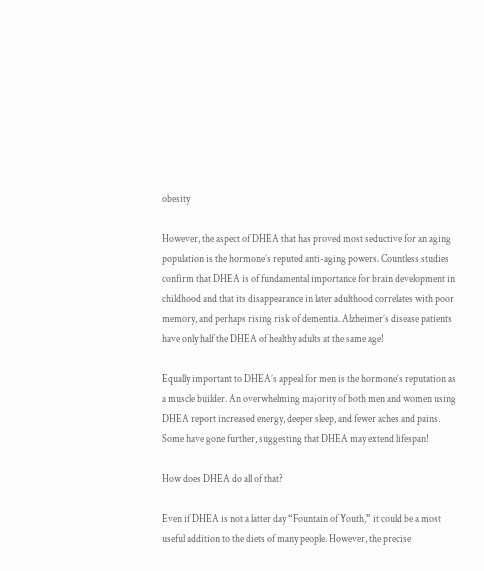obesity

However, the aspect of DHEA that has proved most seductive for an aging population is the hormone’s reputed anti-aging powers. Countless studies confirm that DHEA is of fundamental importance for brain development in childhood and that its disappearance in later adulthood correlates with poor memory, and perhaps rising risk of dementia. Alzheimer’s disease patients have only half the DHEA of healthy adults at the same age!

Equally important to DHEA’s appeal for men is the hormone’s reputation as a muscle builder. An overwhelming majority of both men and women using DHEA report increased energy, deeper sleep, and fewer aches and pains. Some have gone further, suggesting that DHEA may extend lifespan!

How does DHEA do all of that?

Even if DHEA is not a latter day “Fountain of Youth,” it could be a most useful addition to the diets of many people. However, the precise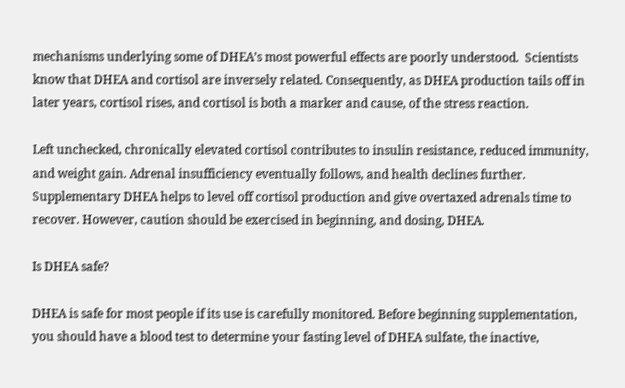mechanisms underlying some of DHEA’s most powerful effects are poorly understood.  Scientists know that DHEA and cortisol are inversely related. Consequently, as DHEA production tails off in later years, cortisol rises, and cortisol is both a marker and cause, of the stress reaction.

Left unchecked, chronically elevated cortisol contributes to insulin resistance, reduced immunity, and weight gain. Adrenal insufficiency eventually follows, and health declines further. Supplementary DHEA helps to level off cortisol production and give overtaxed adrenals time to recover. However, caution should be exercised in beginning, and dosing, DHEA.

Is DHEA safe?

DHEA is safe for most people if its use is carefully monitored. Before beginning supplementation, you should have a blood test to determine your fasting level of DHEA sulfate, the inactive,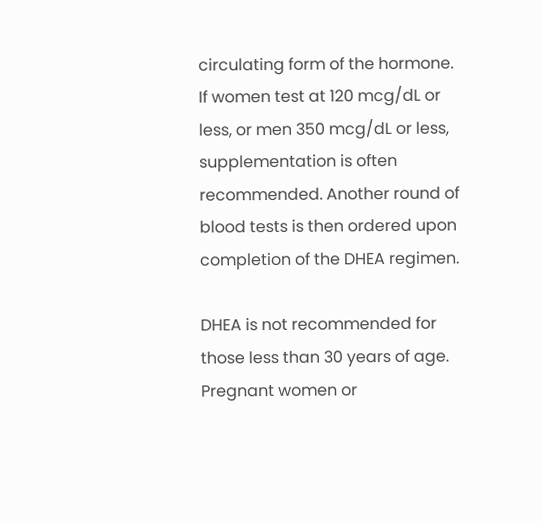circulating form of the hormone. If women test at 120 mcg/dL or less, or men 350 mcg/dL or less, supplementation is often recommended. Another round of blood tests is then ordered upon completion of the DHEA regimen.

DHEA is not recommended for those less than 30 years of age. Pregnant women or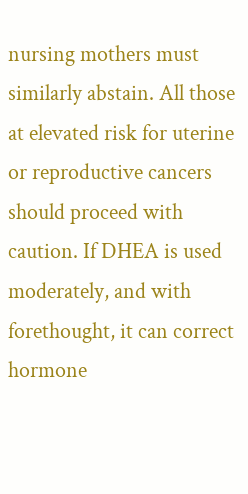nursing mothers must similarly abstain. All those at elevated risk for uterine or reproductive cancers should proceed with caution. If DHEA is used moderately, and with forethought, it can correct hormone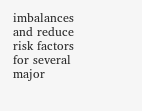imbalances and reduce risk factors for several major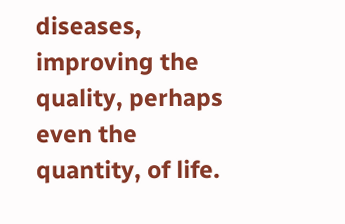diseases, improving the quality, perhaps even the quantity, of life.